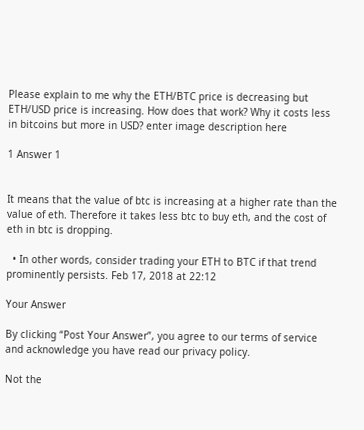Please explain to me why the ETH/BTC price is decreasing but ETH/USD price is increasing. How does that work? Why it costs less in bitcoins but more in USD? enter image description here

1 Answer 1


It means that the value of btc is increasing at a higher rate than the value of eth. Therefore it takes less btc to buy eth, and the cost of eth in btc is dropping.

  • In other words, consider trading your ETH to BTC if that trend prominently persists. Feb 17, 2018 at 22:12

Your Answer

By clicking “Post Your Answer”, you agree to our terms of service and acknowledge you have read our privacy policy.

Not the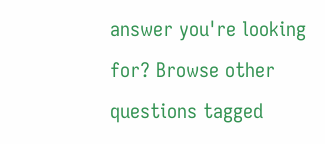answer you're looking for? Browse other questions tagged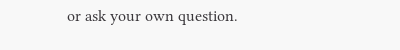or ask your own question.